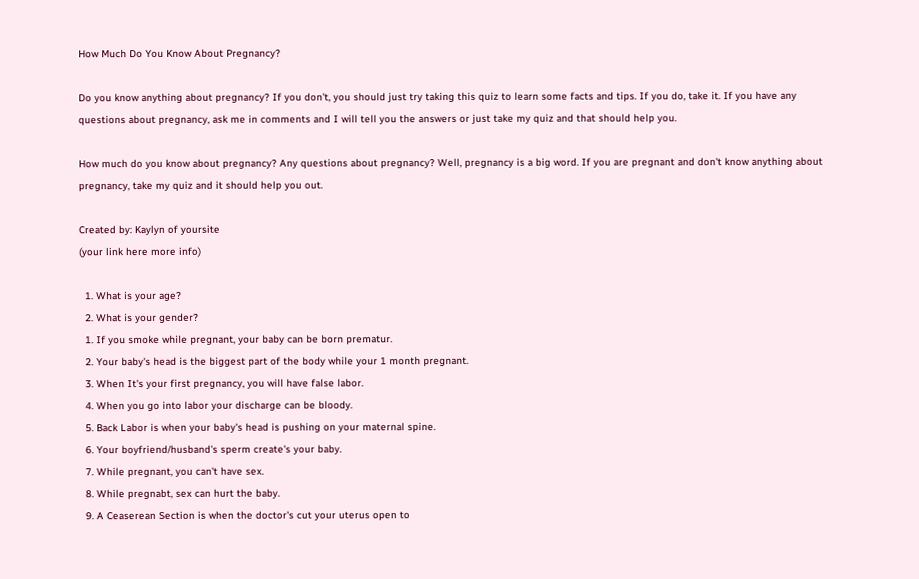How Much Do You Know About Pregnancy?

Do you know anything about pregnancy? If you don't, you should just try taking this quiz to learn some facts and tips. If you do, take it. If you have any questions about pregnancy, ask me in comments and I will tell you the answers or just take my quiz and that should help you.

How much do you know about pregnancy? Any questions about pregnancy? Well, pregnancy is a big word. If you are pregnant and don't know anything about pregnancy, take my quiz and it should help you out.

Created by: Kaylyn of yoursite
(your link here more info)

  1. What is your age?
  2. What is your gender?
  1. If you smoke while pregnant, your baby can be born prematur.
  2. Your baby's head is the biggest part of the body while your 1 month pregnant.
  3. When It's your first pregnancy, you will have false labor.
  4. When you go into labor your discharge can be bloody.
  5. Back Labor is when your baby's head is pushing on your maternal spine.
  6. Your boyfriend/husband's sperm create's your baby.
  7. While pregnant, you can't have sex.
  8. While pregnabt, sex can hurt the baby.
  9. A Ceaserean Section is when the doctor's cut your uterus open to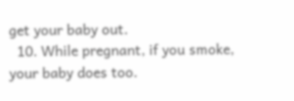get your baby out.
  10. While pregnant, if you smoke, your baby does too.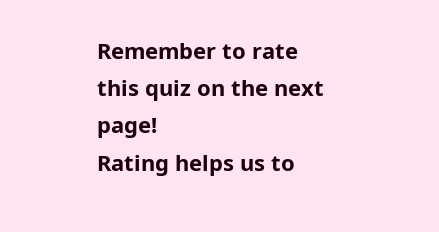Remember to rate this quiz on the next page!
Rating helps us to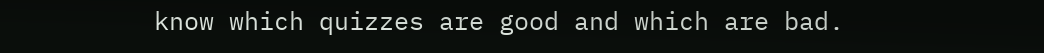know which quizzes are good and which are bad.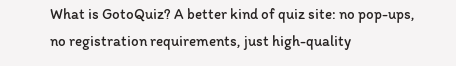What is GotoQuiz? A better kind of quiz site: no pop-ups, no registration requirements, just high-quality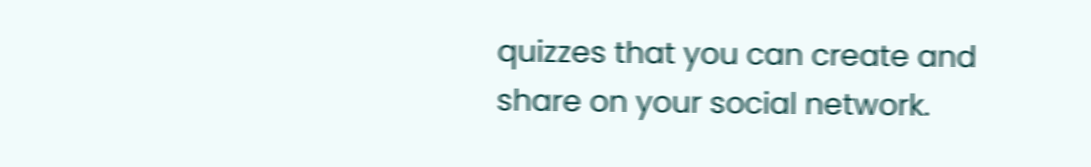quizzes that you can create and share on your social network.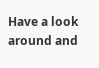Have a look around and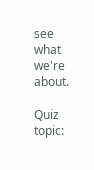see what we're about.

Quiz topic: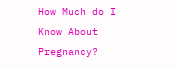How Much do I Know About Pregnancy?